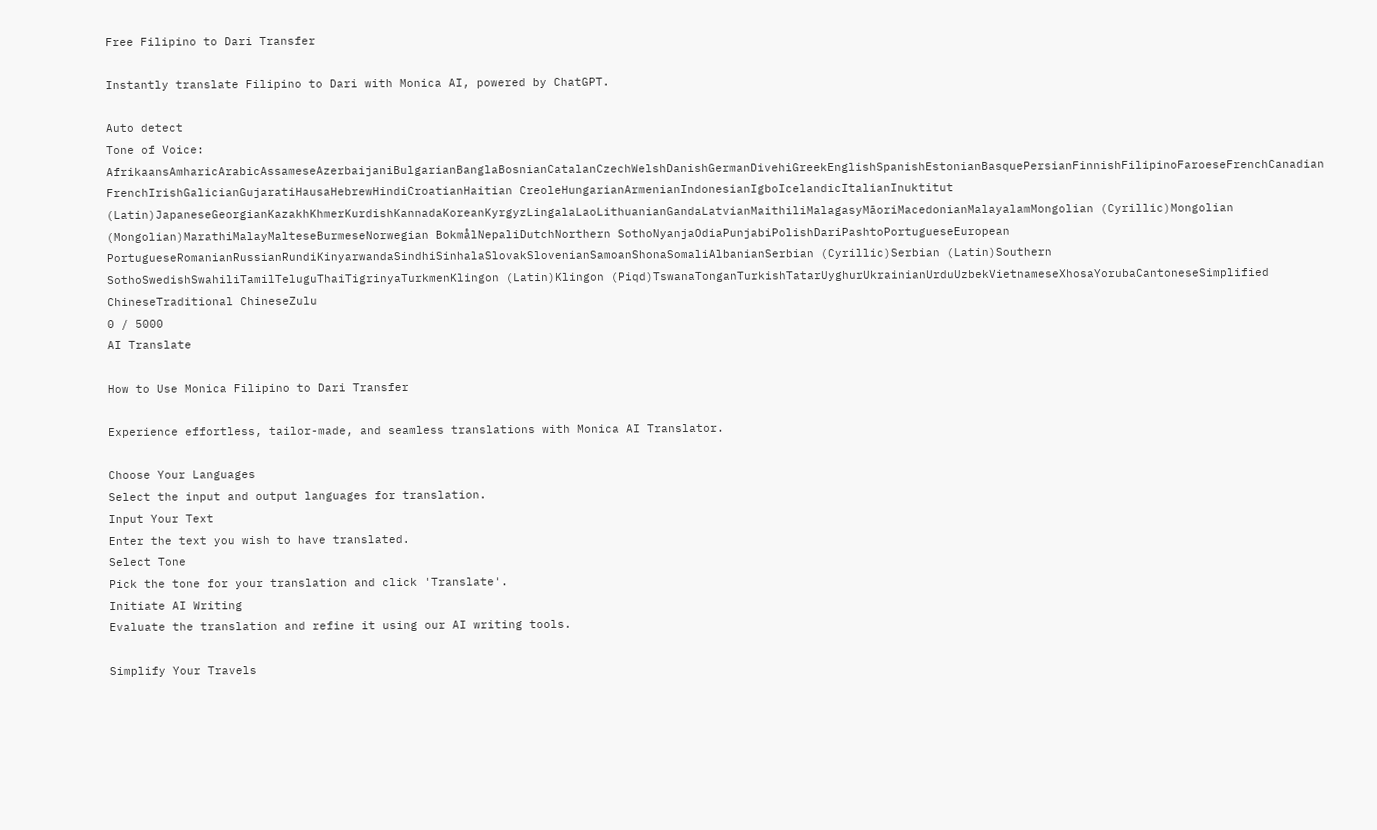Free Filipino to Dari Transfer

Instantly translate Filipino to Dari with Monica AI, powered by ChatGPT.

Auto detect
Tone of Voice:
AfrikaansAmharicArabicAssameseAzerbaijaniBulgarianBanglaBosnianCatalanCzechWelshDanishGermanDivehiGreekEnglishSpanishEstonianBasquePersianFinnishFilipinoFaroeseFrenchCanadian FrenchIrishGalicianGujaratiHausaHebrewHindiCroatianHaitian CreoleHungarianArmenianIndonesianIgboIcelandicItalianInuktitut (Latin)JapaneseGeorgianKazakhKhmerKurdishKannadaKoreanKyrgyzLingalaLaoLithuanianGandaLatvianMaithiliMalagasyMāoriMacedonianMalayalamMongolian (Cyrillic)Mongolian (Mongolian)MarathiMalayMalteseBurmeseNorwegian BokmålNepaliDutchNorthern SothoNyanjaOdiaPunjabiPolishDariPashtoPortugueseEuropean PortugueseRomanianRussianRundiKinyarwandaSindhiSinhalaSlovakSlovenianSamoanShonaSomaliAlbanianSerbian (Cyrillic)Serbian (Latin)Southern SothoSwedishSwahiliTamilTeluguThaiTigrinyaTurkmenKlingon (Latin)Klingon (Piqd)TswanaTonganTurkishTatarUyghurUkrainianUrduUzbekVietnameseXhosaYorubaCantoneseSimplified ChineseTraditional ChineseZulu
0 / 5000
AI Translate

How to Use Monica Filipino to Dari Transfer

Experience effortless, tailor-made, and seamless translations with Monica AI Translator.

Choose Your Languages
Select the input and output languages for translation.
Input Your Text
Enter the text you wish to have translated.
Select Tone
Pick the tone for your translation and click 'Translate'.
Initiate AI Writing
Evaluate the translation and refine it using our AI writing tools.

Simplify Your Travels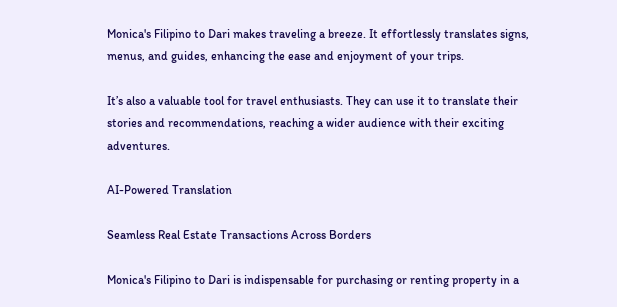Monica's Filipino to Dari makes traveling a breeze. It effortlessly translates signs, menus, and guides, enhancing the ease and enjoyment of your trips.

It’s also a valuable tool for travel enthusiasts. They can use it to translate their stories and recommendations, reaching a wider audience with their exciting adventures.

AI-Powered Translation

Seamless Real Estate Transactions Across Borders

Monica's Filipino to Dari is indispensable for purchasing or renting property in a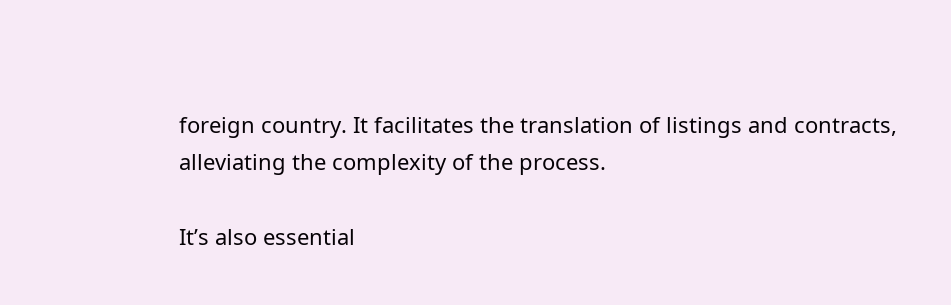foreign country. It facilitates the translation of listings and contracts, alleviating the complexity of the process.

It’s also essential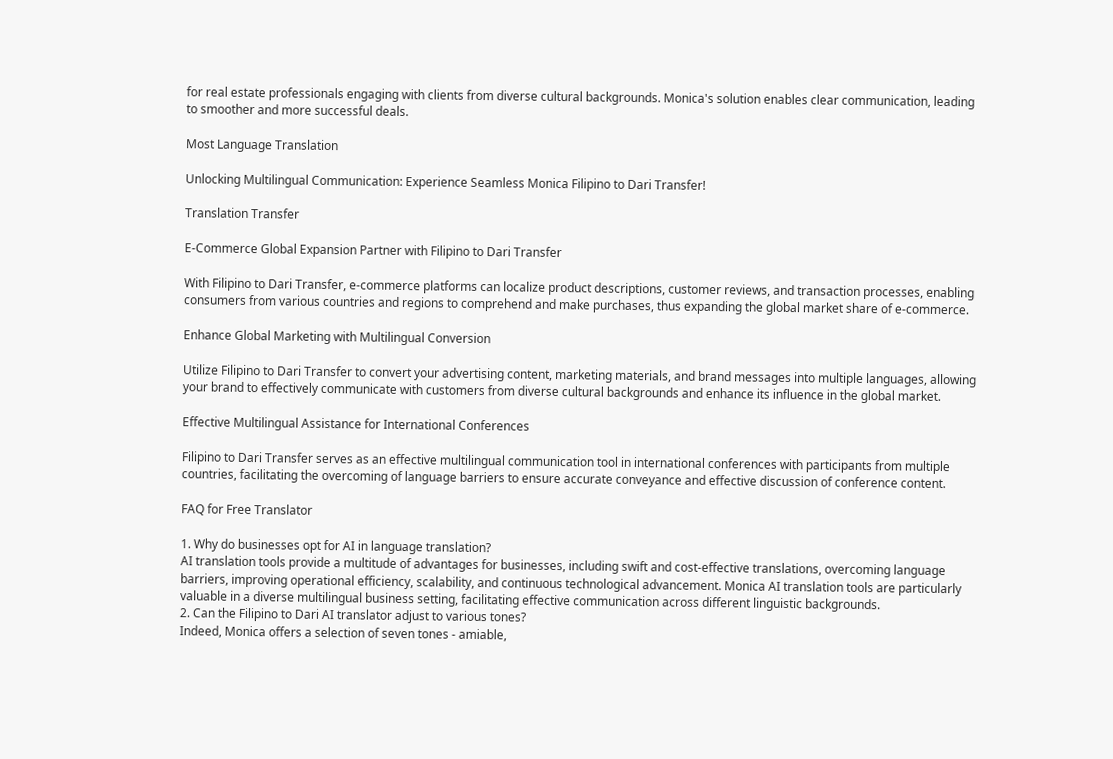for real estate professionals engaging with clients from diverse cultural backgrounds. Monica's solution enables clear communication, leading to smoother and more successful deals.

Most Language Translation

Unlocking Multilingual Communication: Experience Seamless Monica Filipino to Dari Transfer!

Translation Transfer

E-Commerce Global Expansion Partner with Filipino to Dari Transfer

With Filipino to Dari Transfer, e-commerce platforms can localize product descriptions, customer reviews, and transaction processes, enabling consumers from various countries and regions to comprehend and make purchases, thus expanding the global market share of e-commerce.

Enhance Global Marketing with Multilingual Conversion

Utilize Filipino to Dari Transfer to convert your advertising content, marketing materials, and brand messages into multiple languages, allowing your brand to effectively communicate with customers from diverse cultural backgrounds and enhance its influence in the global market.

Effective Multilingual Assistance for International Conferences

Filipino to Dari Transfer serves as an effective multilingual communication tool in international conferences with participants from multiple countries, facilitating the overcoming of language barriers to ensure accurate conveyance and effective discussion of conference content.

FAQ for Free Translator

1. Why do businesses opt for AI in language translation?
AI translation tools provide a multitude of advantages for businesses, including swift and cost-effective translations, overcoming language barriers, improving operational efficiency, scalability, and continuous technological advancement. Monica AI translation tools are particularly valuable in a diverse multilingual business setting, facilitating effective communication across different linguistic backgrounds.
2. Can the Filipino to Dari AI translator adjust to various tones?
Indeed, Monica offers a selection of seven tones - amiable,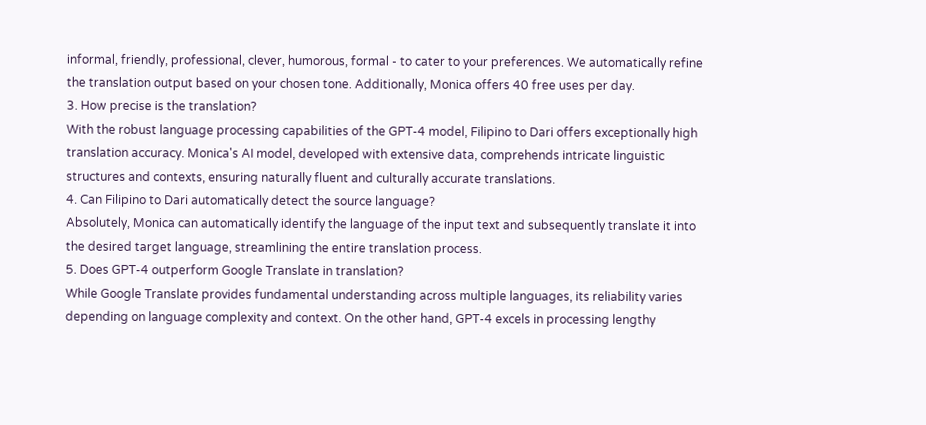informal, friendly, professional, clever, humorous, formal - to cater to your preferences. We automatically refine the translation output based on your chosen tone. Additionally, Monica offers 40 free uses per day.
3. How precise is the translation?
With the robust language processing capabilities of the GPT-4 model, Filipino to Dari offers exceptionally high translation accuracy. Monica's AI model, developed with extensive data, comprehends intricate linguistic structures and contexts, ensuring naturally fluent and culturally accurate translations.
4. Can Filipino to Dari automatically detect the source language?
Absolutely, Monica can automatically identify the language of the input text and subsequently translate it into the desired target language, streamlining the entire translation process.
5. Does GPT-4 outperform Google Translate in translation?
While Google Translate provides fundamental understanding across multiple languages, its reliability varies depending on language complexity and context. On the other hand, GPT-4 excels in processing lengthy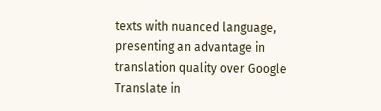texts with nuanced language, presenting an advantage in translation quality over Google Translate in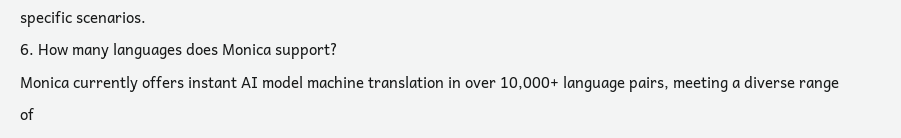specific scenarios.
6. How many languages does Monica support?
Monica currently offers instant AI model machine translation in over 10,000+ language pairs, meeting a diverse range of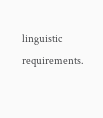linguistic requirements.